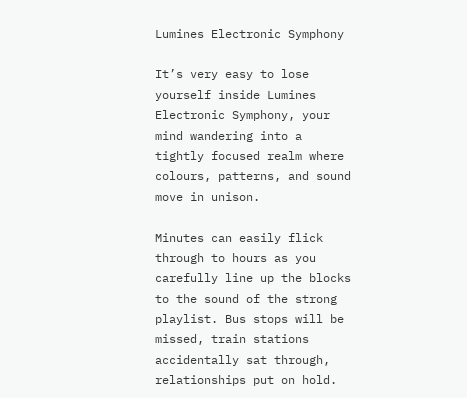Lumines Electronic Symphony

It’s very easy to lose yourself inside Lumines Electronic Symphony, your mind wandering into a tightly focused realm where colours, patterns, and sound move in unison.

Minutes can easily flick through to hours as you carefully line up the blocks to the sound of the strong playlist. Bus stops will be missed, train stations accidentally sat through, relationships put on hold.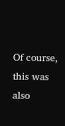Of course, this was also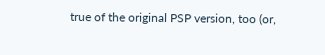true of the original PSP version, too (or,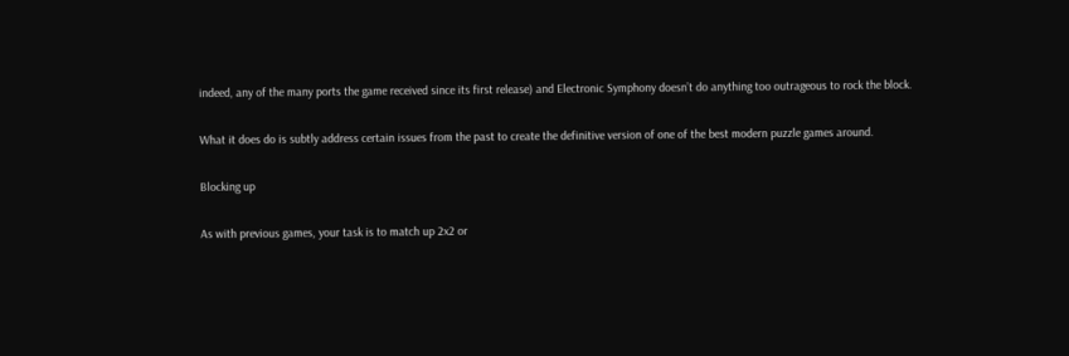indeed, any of the many ports the game received since its first release) and Electronic Symphony doesn’t do anything too outrageous to rock the block.

What it does do is subtly address certain issues from the past to create the definitive version of one of the best modern puzzle games around.

Blocking up

As with previous games, your task is to match up 2x2 or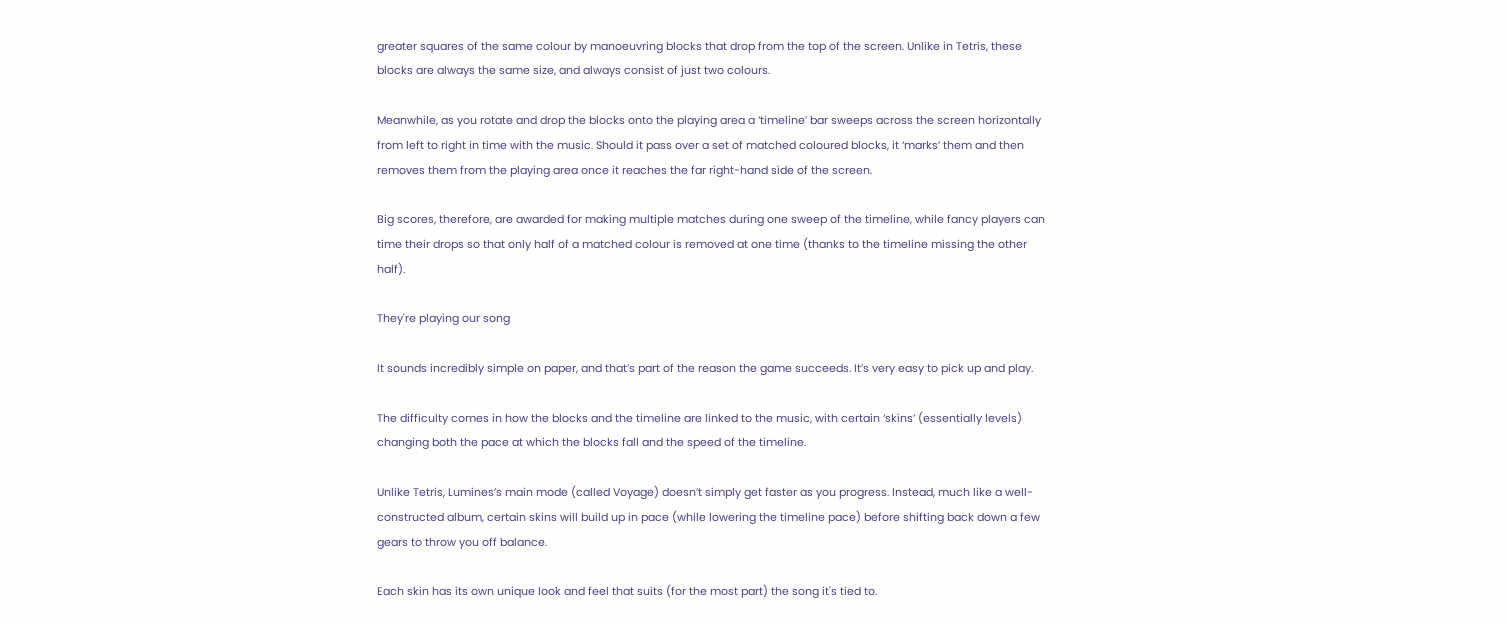greater squares of the same colour by manoeuvring blocks that drop from the top of the screen. Unlike in Tetris, these blocks are always the same size, and always consist of just two colours.

Meanwhile, as you rotate and drop the blocks onto the playing area a ‘timeline’ bar sweeps across the screen horizontally from left to right in time with the music. Should it pass over a set of matched coloured blocks, it ‘marks’ them and then removes them from the playing area once it reaches the far right-hand side of the screen.

Big scores, therefore, are awarded for making multiple matches during one sweep of the timeline, while fancy players can time their drops so that only half of a matched colour is removed at one time (thanks to the timeline missing the other half).

They're playing our song

It sounds incredibly simple on paper, and that’s part of the reason the game succeeds. It’s very easy to pick up and play.

The difficulty comes in how the blocks and the timeline are linked to the music, with certain ‘skins’ (essentially levels) changing both the pace at which the blocks fall and the speed of the timeline.

Unlike Tetris, Lumines’s main mode (called Voyage) doesn’t simply get faster as you progress. Instead, much like a well-constructed album, certain skins will build up in pace (while lowering the timeline pace) before shifting back down a few gears to throw you off balance.

Each skin has its own unique look and feel that suits (for the most part) the song it's tied to.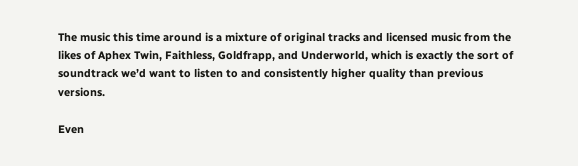The music this time around is a mixture of original tracks and licensed music from the likes of Aphex Twin, Faithless, Goldfrapp, and Underworld, which is exactly the sort of soundtrack we’d want to listen to and consistently higher quality than previous versions.

Even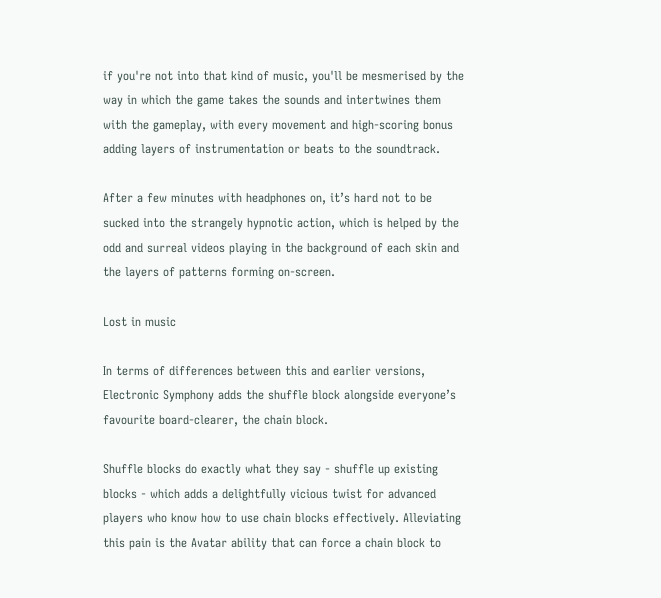if you're not into that kind of music, you'll be mesmerised by the way in which the game takes the sounds and intertwines them with the gameplay, with every movement and high-scoring bonus adding layers of instrumentation or beats to the soundtrack.

After a few minutes with headphones on, it’s hard not to be sucked into the strangely hypnotic action, which is helped by the odd and surreal videos playing in the background of each skin and the layers of patterns forming on-screen.

Lost in music

In terms of differences between this and earlier versions, Electronic Symphony adds the shuffle block alongside everyone’s favourite board-clearer, the chain block.

Shuffle blocks do exactly what they say - shuffle up existing blocks - which adds a delightfully vicious twist for advanced players who know how to use chain blocks effectively. Alleviating this pain is the Avatar ability that can force a chain block to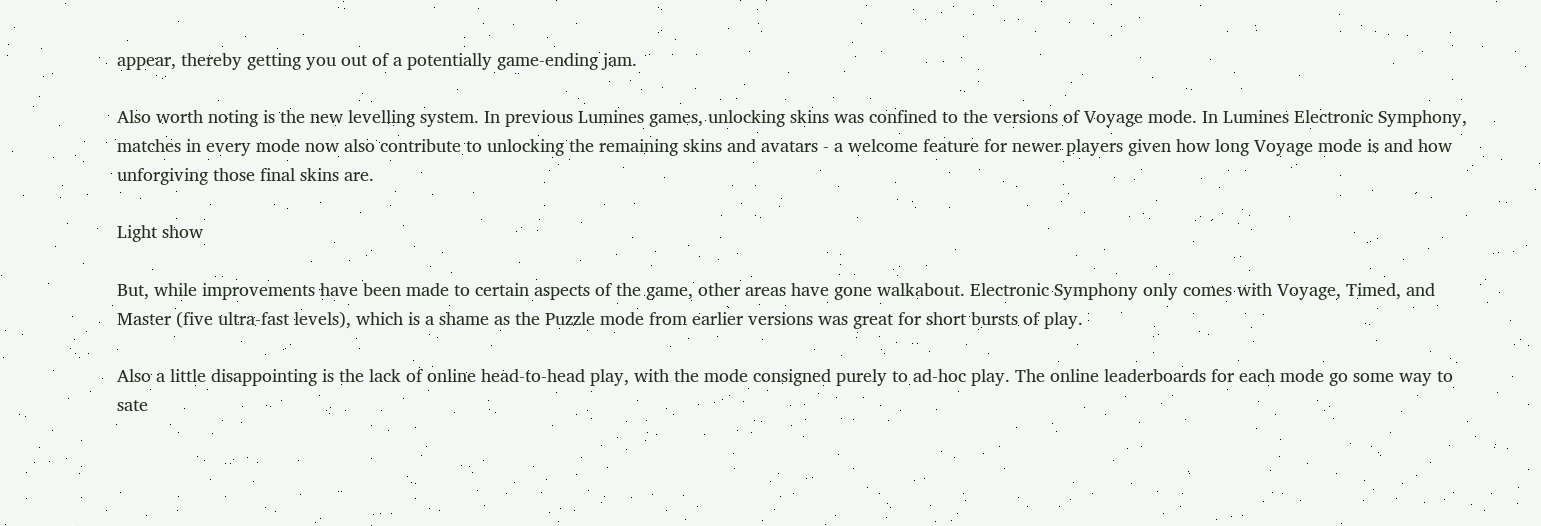appear, thereby getting you out of a potentially game-ending jam.

Also worth noting is the new levelling system. In previous Lumines games, unlocking skins was confined to the versions of Voyage mode. In Lumines Electronic Symphony, matches in every mode now also contribute to unlocking the remaining skins and avatars - a welcome feature for newer players given how long Voyage mode is and how unforgiving those final skins are.

Light show

But, while improvements have been made to certain aspects of the game, other areas have gone walkabout. Electronic Symphony only comes with Voyage, Timed, and Master (five ultra-fast levels), which is a shame as the Puzzle mode from earlier versions was great for short bursts of play.

Also a little disappointing is the lack of online head-to-head play, with the mode consigned purely to ad-hoc play. The online leaderboards for each mode go some way to sate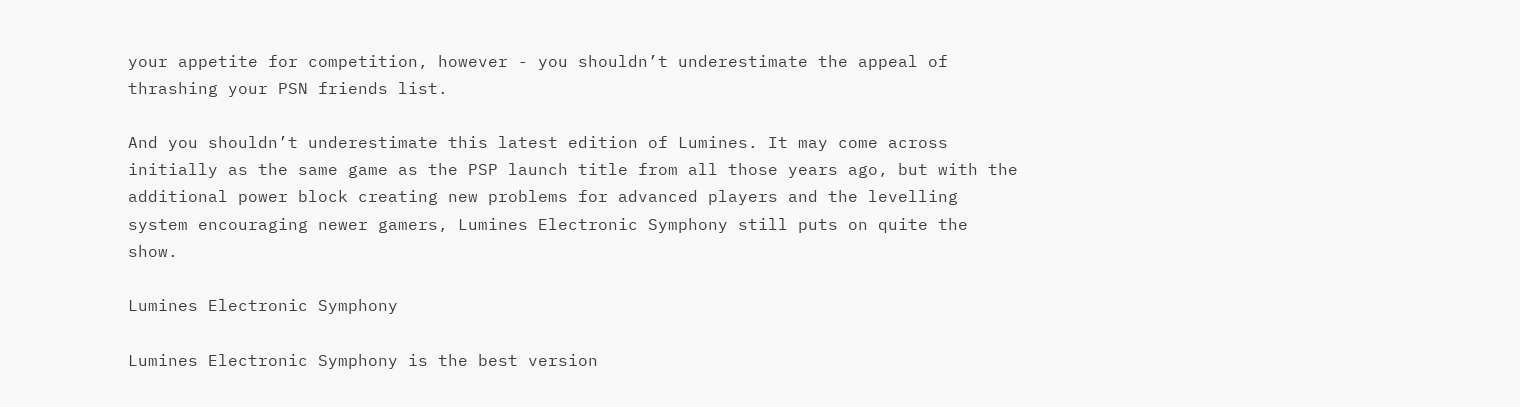your appetite for competition, however - you shouldn’t underestimate the appeal of thrashing your PSN friends list.

And you shouldn’t underestimate this latest edition of Lumines. It may come across initially as the same game as the PSP launch title from all those years ago, but with the additional power block creating new problems for advanced players and the levelling system encouraging newer gamers, Lumines Electronic Symphony still puts on quite the show.

Lumines Electronic Symphony

Lumines Electronic Symphony is the best version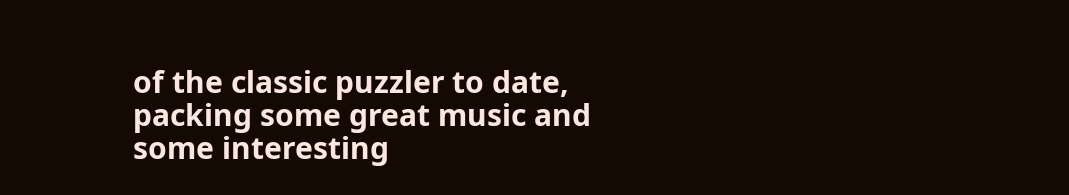of the classic puzzler to date, packing some great music and some interesting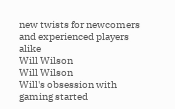new twists for newcomers and experienced players alike
Will Wilson
Will Wilson
Will's obsession with gaming started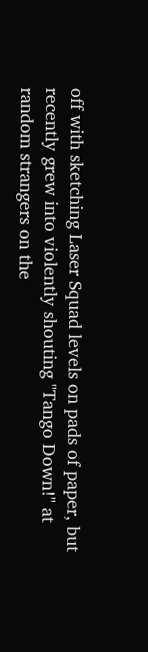off with sketching Laser Squad levels on pads of paper, but recently grew into violently shouting "Tango Down!" at random strangers on the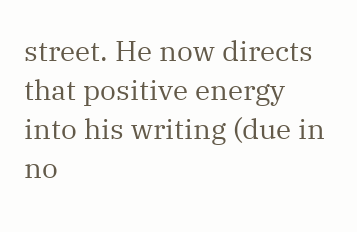street. He now directs that positive energy into his writing (due in no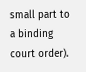small part to a binding court order).